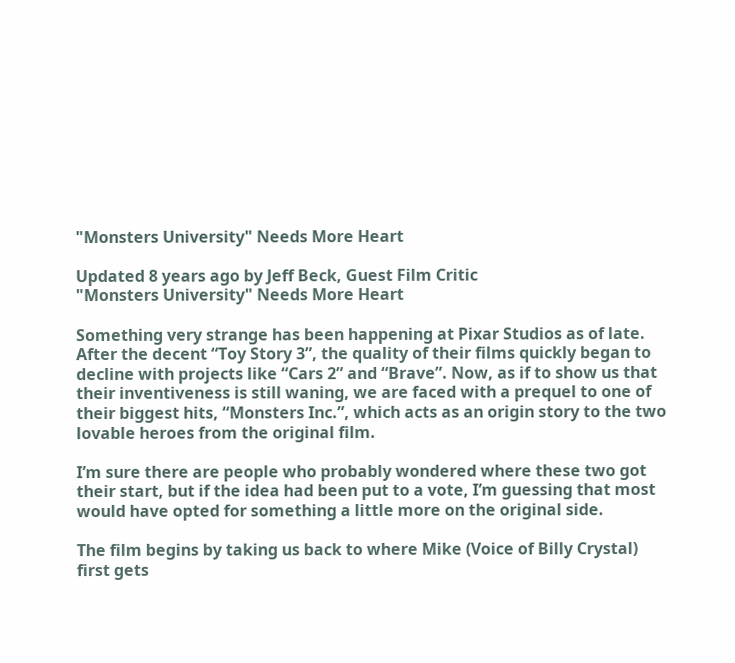"Monsters University" Needs More Heart

Updated 8 years ago by Jeff Beck, Guest Film Critic
"Monsters University" Needs More Heart

Something very strange has been happening at Pixar Studios as of late. After the decent “Toy Story 3”, the quality of their films quickly began to decline with projects like “Cars 2” and “Brave”. Now, as if to show us that their inventiveness is still waning, we are faced with a prequel to one of their biggest hits, “Monsters Inc.”, which acts as an origin story to the two lovable heroes from the original film.

I’m sure there are people who probably wondered where these two got their start, but if the idea had been put to a vote, I’m guessing that most would have opted for something a little more on the original side.

The film begins by taking us back to where Mike (Voice of Billy Crystal) first gets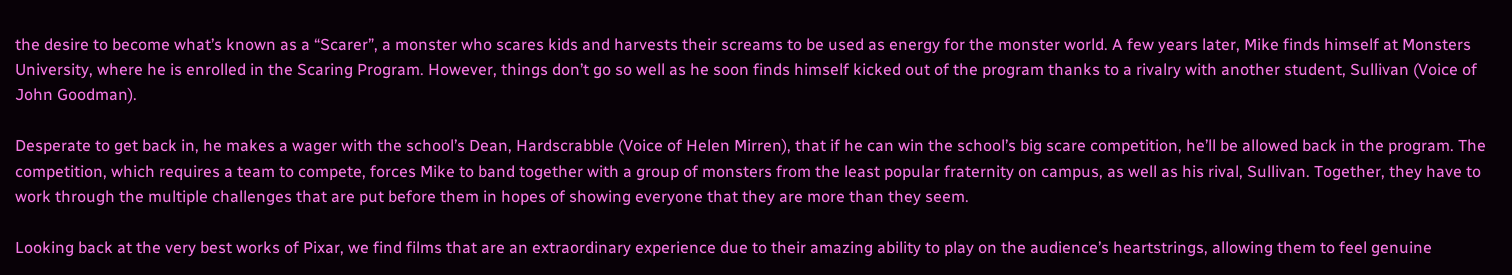the desire to become what’s known as a “Scarer”, a monster who scares kids and harvests their screams to be used as energy for the monster world. A few years later, Mike finds himself at Monsters University, where he is enrolled in the Scaring Program. However, things don’t go so well as he soon finds himself kicked out of the program thanks to a rivalry with another student, Sullivan (Voice of John Goodman).

Desperate to get back in, he makes a wager with the school’s Dean, Hardscrabble (Voice of Helen Mirren), that if he can win the school’s big scare competition, he’ll be allowed back in the program. The competition, which requires a team to compete, forces Mike to band together with a group of monsters from the least popular fraternity on campus, as well as his rival, Sullivan. Together, they have to work through the multiple challenges that are put before them in hopes of showing everyone that they are more than they seem.

Looking back at the very best works of Pixar, we find films that are an extraordinary experience due to their amazing ability to play on the audience’s heartstrings, allowing them to feel genuine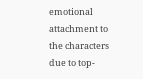emotional attachment to the characters due to top-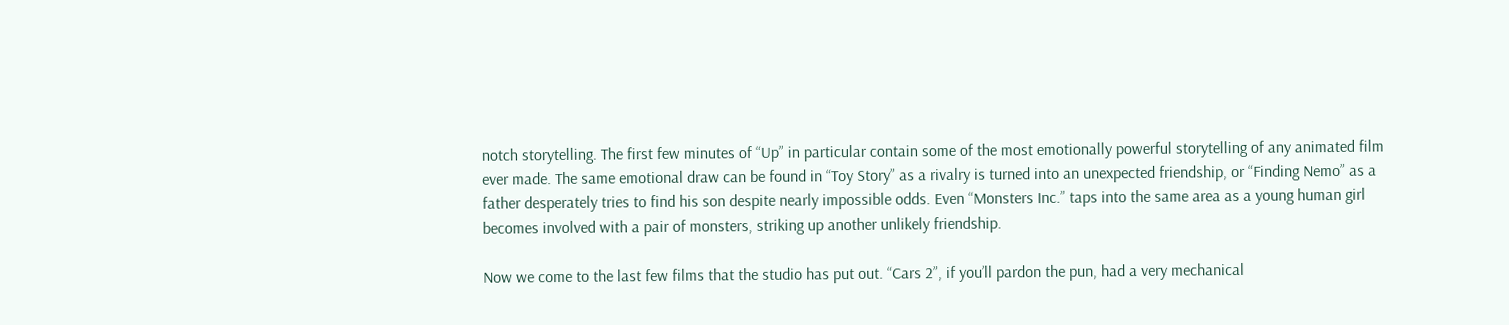notch storytelling. The first few minutes of “Up” in particular contain some of the most emotionally powerful storytelling of any animated film ever made. The same emotional draw can be found in “Toy Story” as a rivalry is turned into an unexpected friendship, or “Finding Nemo” as a father desperately tries to find his son despite nearly impossible odds. Even “Monsters Inc.” taps into the same area as a young human girl becomes involved with a pair of monsters, striking up another unlikely friendship.

Now we come to the last few films that the studio has put out. “Cars 2”, if you’ll pardon the pun, had a very mechanical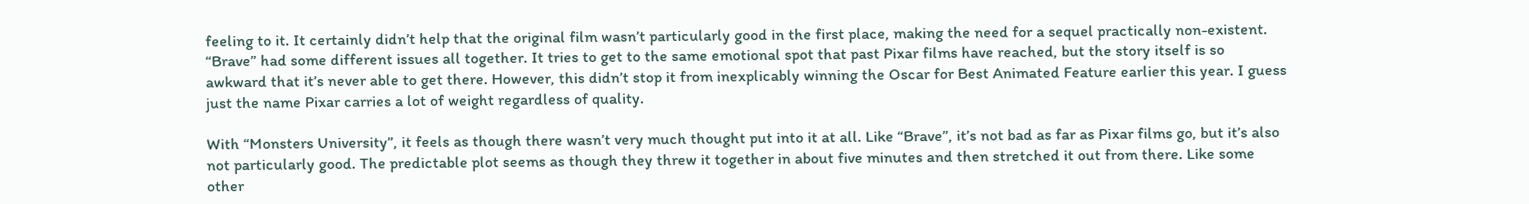feeling to it. It certainly didn’t help that the original film wasn’t particularly good in the first place, making the need for a sequel practically non-existent. “Brave” had some different issues all together. It tries to get to the same emotional spot that past Pixar films have reached, but the story itself is so awkward that it’s never able to get there. However, this didn’t stop it from inexplicably winning the Oscar for Best Animated Feature earlier this year. I guess just the name Pixar carries a lot of weight regardless of quality.

With “Monsters University”, it feels as though there wasn’t very much thought put into it at all. Like “Brave”, it’s not bad as far as Pixar films go, but it’s also not particularly good. The predictable plot seems as though they threw it together in about five minutes and then stretched it out from there. Like some other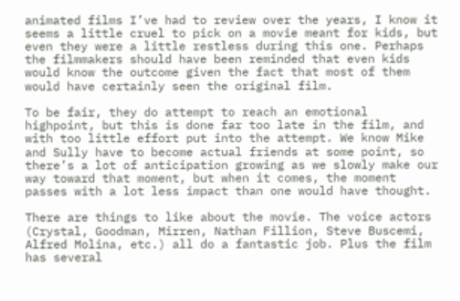animated films I’ve had to review over the years, I know it seems a little cruel to pick on a movie meant for kids, but even they were a little restless during this one. Perhaps the filmmakers should have been reminded that even kids would know the outcome given the fact that most of them would have certainly seen the original film.

To be fair, they do attempt to reach an emotional highpoint, but this is done far too late in the film, and with too little effort put into the attempt. We know Mike and Sully have to become actual friends at some point, so there’s a lot of anticipation growing as we slowly make our way toward that moment, but when it comes, the moment passes with a lot less impact than one would have thought.

There are things to like about the movie. The voice actors (Crystal, Goodman, Mirren, Nathan Fillion, Steve Buscemi, Alfred Molina, etc.) all do a fantastic job. Plus the film has several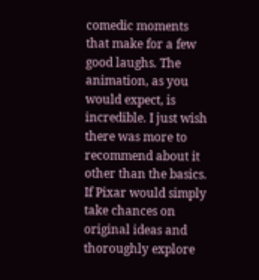comedic moments that make for a few good laughs. The animation, as you would expect, is incredible. I just wish there was more to recommend about it other than the basics. If Pixar would simply take chances on original ideas and thoroughly explore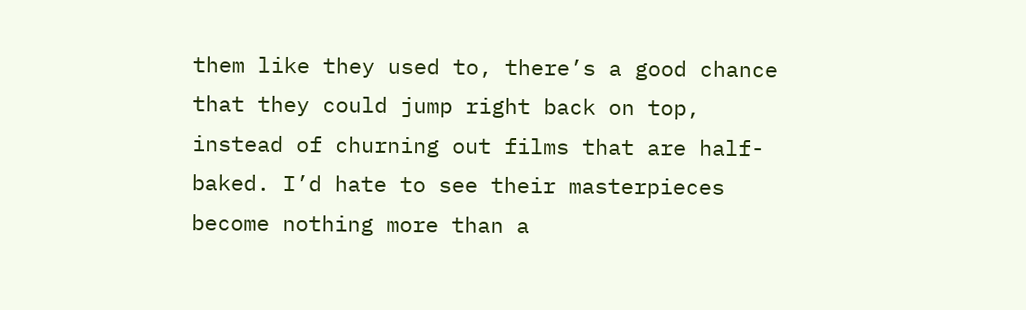them like they used to, there’s a good chance that they could jump right back on top, instead of churning out films that are half-baked. I’d hate to see their masterpieces become nothing more than a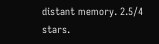distant memory. 2.5/4 stars.